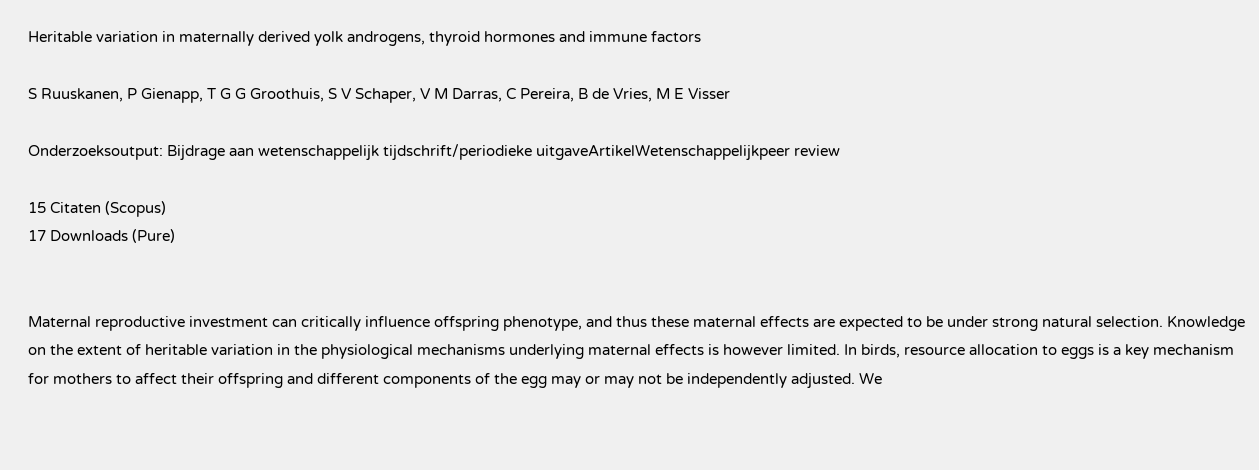Heritable variation in maternally derived yolk androgens, thyroid hormones and immune factors

S Ruuskanen, P Gienapp, T G G Groothuis, S V Schaper, V M Darras, C Pereira, B de Vries, M E Visser

Onderzoeksoutput: Bijdrage aan wetenschappelijk tijdschrift/periodieke uitgaveArtikelWetenschappelijkpeer review

15 Citaten (Scopus)
17 Downloads (Pure)


Maternal reproductive investment can critically influence offspring phenotype, and thus these maternal effects are expected to be under strong natural selection. Knowledge on the extent of heritable variation in the physiological mechanisms underlying maternal effects is however limited. In birds, resource allocation to eggs is a key mechanism for mothers to affect their offspring and different components of the egg may or may not be independently adjusted. We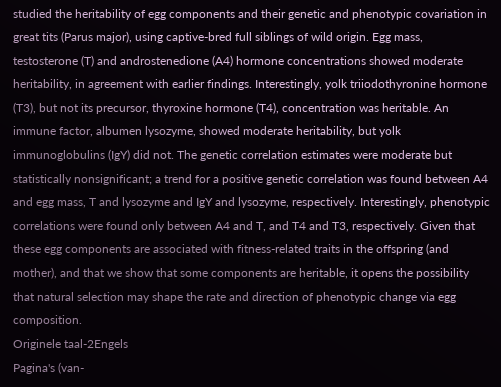studied the heritability of egg components and their genetic and phenotypic covariation in great tits (Parus major), using captive-bred full siblings of wild origin. Egg mass, testosterone (T) and androstenedione (A4) hormone concentrations showed moderate heritability, in agreement with earlier findings. Interestingly, yolk triiodothyronine hormone (T3), but not its precursor, thyroxine hormone (T4), concentration was heritable. An immune factor, albumen lysozyme, showed moderate heritability, but yolk immunoglobulins (IgY) did not. The genetic correlation estimates were moderate but statistically nonsignificant; a trend for a positive genetic correlation was found between A4 and egg mass, T and lysozyme and IgY and lysozyme, respectively. Interestingly, phenotypic correlations were found only between A4 and T, and T4 and T3, respectively. Given that these egg components are associated with fitness-related traits in the offspring (and mother), and that we show that some components are heritable, it opens the possibility that natural selection may shape the rate and direction of phenotypic change via egg composition.
Originele taal-2Engels
Pagina's (van-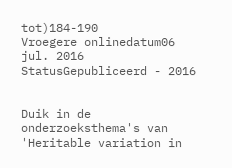tot)184-190
Vroegere onlinedatum06 jul. 2016
StatusGepubliceerd - 2016


Duik in de onderzoeksthema's van 'Heritable variation in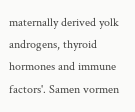maternally derived yolk androgens, thyroid hormones and immune factors'. Samen vormen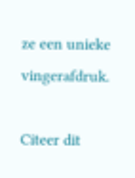ze een unieke vingerafdruk.

Citeer dit